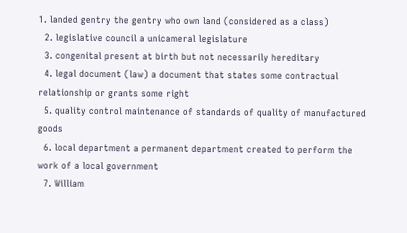1. landed gentry the gentry who own land (considered as a class)
  2. legislative council a unicameral legislature
  3. congenital present at birth but not necessarily hereditary
  4. legal document (law) a document that states some contractual relationship or grants some right
  5. quality control maintenance of standards of quality of manufactured goods
  6. local department a permanent department created to perform the work of a local government
  7. William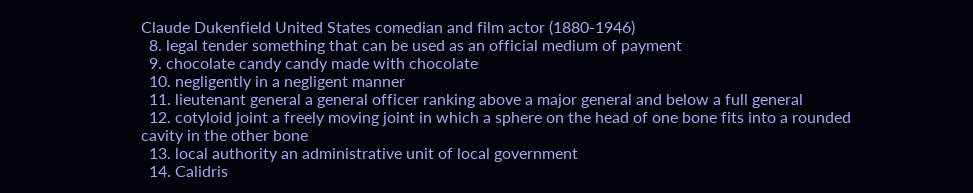Claude Dukenfield United States comedian and film actor (1880-1946)
  8. legal tender something that can be used as an official medium of payment
  9. chocolate candy candy made with chocolate
  10. negligently in a negligent manner
  11. lieutenant general a general officer ranking above a major general and below a full general
  12. cotyloid joint a freely moving joint in which a sphere on the head of one bone fits into a rounded cavity in the other bone
  13. local authority an administrative unit of local government
  14. Calidris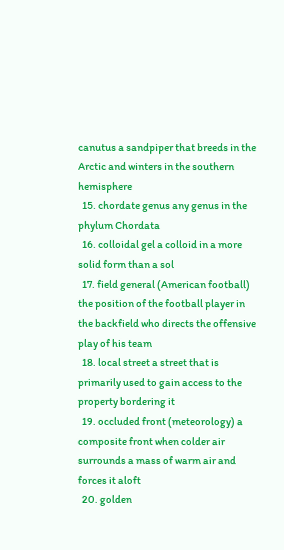canutus a sandpiper that breeds in the Arctic and winters in the southern hemisphere
  15. chordate genus any genus in the phylum Chordata
  16. colloidal gel a colloid in a more solid form than a sol
  17. field general (American football) the position of the football player in the backfield who directs the offensive play of his team
  18. local street a street that is primarily used to gain access to the property bordering it
  19. occluded front (meteorology) a composite front when colder air surrounds a mass of warm air and forces it aloft
  20. golden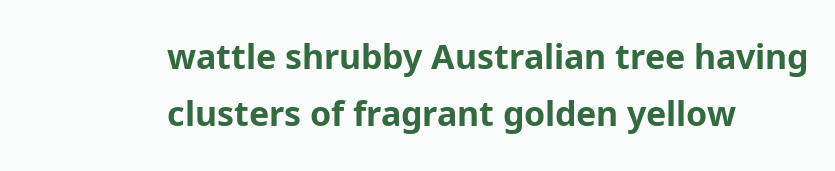wattle shrubby Australian tree having clusters of fragrant golden yellow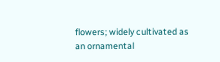flowers; widely cultivated as an ornamental